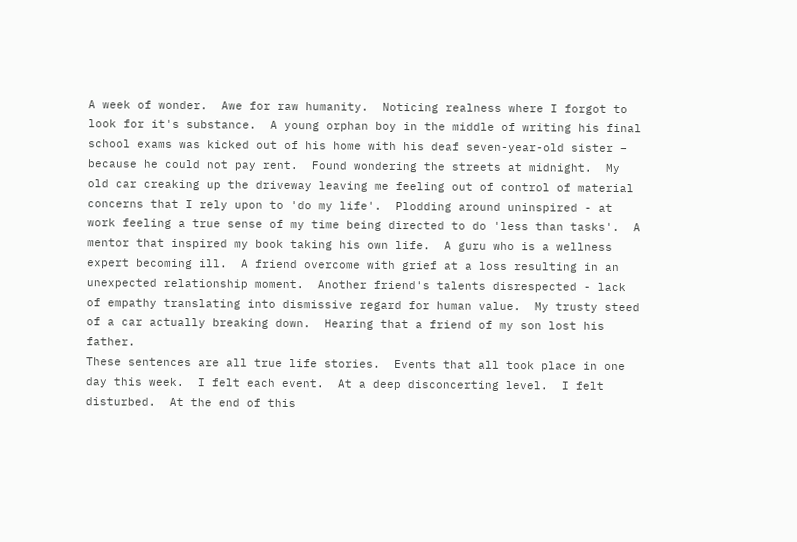A week of wonder.  Awe for raw humanity.  Noticing realness where I forgot to look for it's substance.  A young orphan boy in the middle of writing his final school exams was kicked out of his home with his deaf seven-year-old sister – because he could not pay rent.  Found wondering the streets at midnight.  My old car creaking up the driveway leaving me feeling out of control of material concerns that I rely upon to 'do my life'.  Plodding around uninspired - at work feeling a true sense of my time being directed to do 'less than tasks'.  A mentor that inspired my book taking his own life.  A guru who is a wellness expert becoming ill.  A friend overcome with grief at a loss resulting in an unexpected relationship moment.  Another friend's talents disrespected - lack of empathy translating into dismissive regard for human value.  My trusty steed of a car actually breaking down.  Hearing that a friend of my son lost his father.
These sentences are all true life stories.  Events that all took place in one day this week.  I felt each event.  At a deep disconcerting level.  I felt disturbed.  At the end of this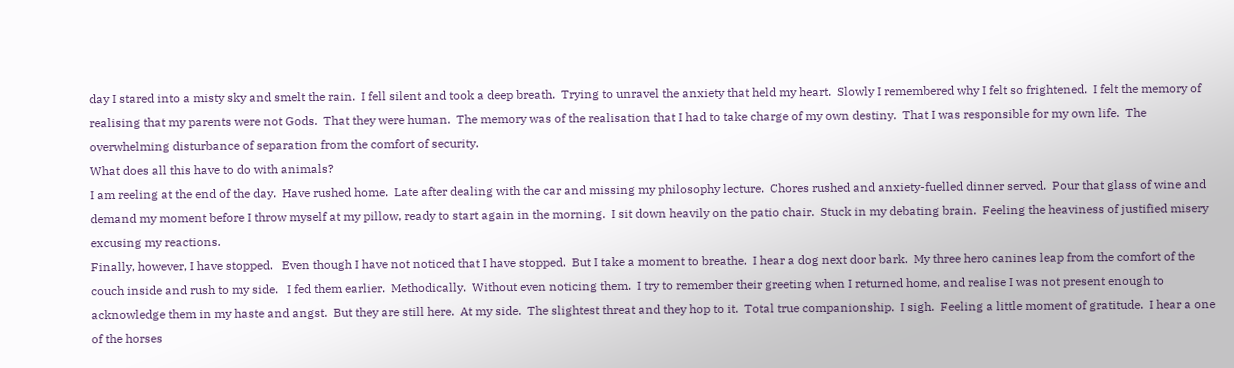day I stared into a misty sky and smelt the rain.  I fell silent and took a deep breath.  Trying to unravel the anxiety that held my heart.  Slowly I remembered why I felt so frightened.  I felt the memory of realising that my parents were not Gods.  That they were human.  The memory was of the realisation that I had to take charge of my own destiny.  That I was responsible for my own life.  The overwhelming disturbance of separation from the comfort of security.
What does all this have to do with animals?
I am reeling at the end of the day.  Have rushed home.  Late after dealing with the car and missing my philosophy lecture.  Chores rushed and anxiety-fuelled dinner served.  Pour that glass of wine and demand my moment before I throw myself at my pillow, ready to start again in the morning.  I sit down heavily on the patio chair.  Stuck in my debating brain.  Feeling the heaviness of justified misery excusing my reactions.
Finally, however, I have stopped.   Even though I have not noticed that I have stopped.  But I take a moment to breathe.  I hear a dog next door bark.  My three hero canines leap from the comfort of the couch inside and rush to my side.   I fed them earlier.  Methodically.  Without even noticing them.  I try to remember their greeting when I returned home, and realise I was not present enough to acknowledge them in my haste and angst.  But they are still here.  At my side.  The slightest threat and they hop to it.  Total true companionship.  I sigh.  Feeling a little moment of gratitude.  I hear a one of the horses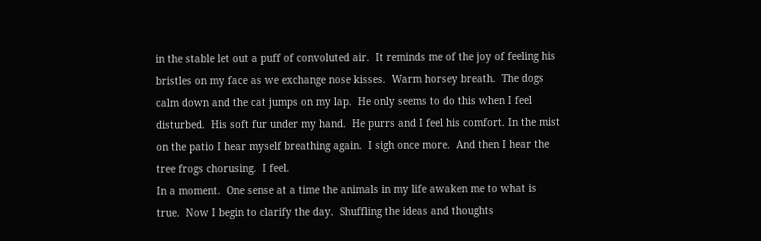in the stable let out a puff of convoluted air.  It reminds me of the joy of feeling his bristles on my face as we exchange nose kisses.  Warm horsey breath.  The dogs calm down and the cat jumps on my lap.  He only seems to do this when I feel disturbed.  His soft fur under my hand.  He purrs and I feel his comfort. In the mist on the patio I hear myself breathing again.  I sigh once more.  And then I hear the tree frogs chorusing.  I feel.
In a moment.  One sense at a time the animals in my life awaken me to what is true.  Now I begin to clarify the day.  Shuffling the ideas and thoughts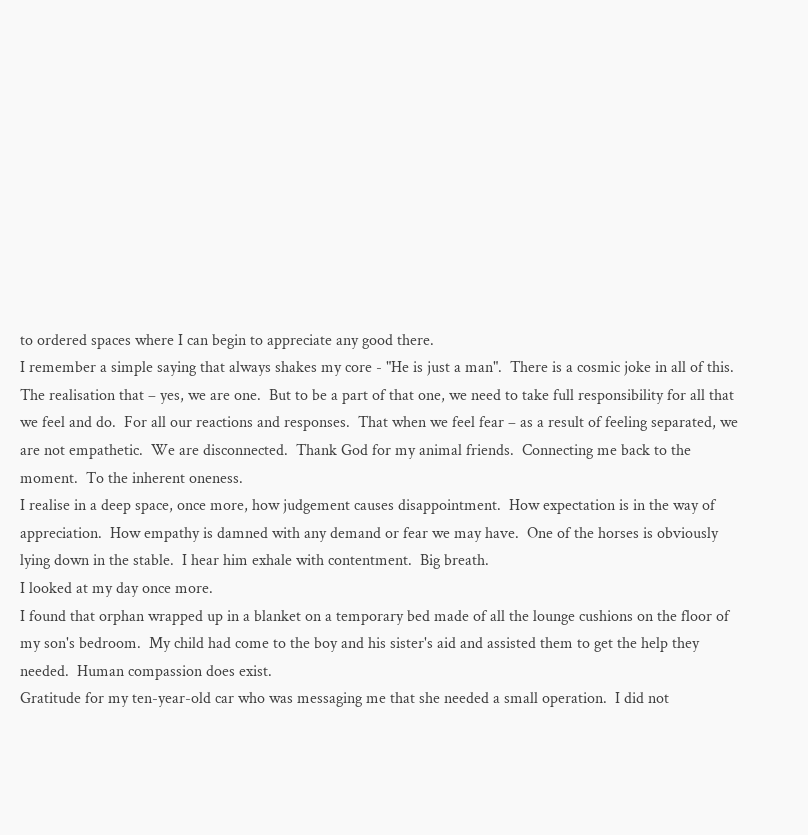to ordered spaces where I can begin to appreciate any good there.
I remember a simple saying that always shakes my core - "He is just a man".  There is a cosmic joke in all of this.  The realisation that – yes, we are one.  But to be a part of that one, we need to take full responsibility for all that we feel and do.  For all our reactions and responses.  That when we feel fear – as a result of feeling separated, we are not empathetic.  We are disconnected.  Thank God for my animal friends.  Connecting me back to the moment.  To the inherent oneness.
I realise in a deep space, once more, how judgement causes disappointment.  How expectation is in the way of appreciation.  How empathy is damned with any demand or fear we may have.  One of the horses is obviously lying down in the stable.  I hear him exhale with contentment.  Big breath.
I looked at my day once more.
I found that orphan wrapped up in a blanket on a temporary bed made of all the lounge cushions on the floor of my son's bedroom.  My child had come to the boy and his sister's aid and assisted them to get the help they needed.  Human compassion does exist.
Gratitude for my ten-year-old car who was messaging me that she needed a small operation.  I did not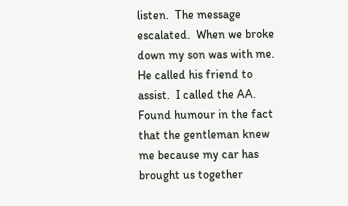listen.  The message escalated.  When we broke down my son was with me.  He called his friend to assist.  I called the AA.  Found humour in the fact that the gentleman knew me because my car has brought us together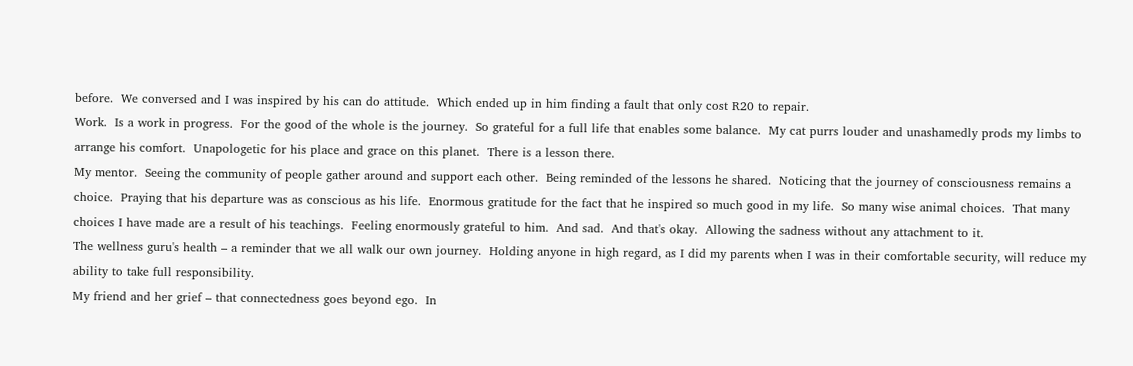before.  We conversed and I was inspired by his can do attitude.  Which ended up in him finding a fault that only cost R20 to repair.
Work.  Is a work in progress.  For the good of the whole is the journey.  So grateful for a full life that enables some balance.  My cat purrs louder and unashamedly prods my limbs to arrange his comfort.  Unapologetic for his place and grace on this planet.  There is a lesson there.
My mentor.  Seeing the community of people gather around and support each other.  Being reminded of the lessons he shared.  Noticing that the journey of consciousness remains a choice.  Praying that his departure was as conscious as his life.  Enormous gratitude for the fact that he inspired so much good in my life.  So many wise animal choices.  That many choices I have made are a result of his teachings.  Feeling enormously grateful to him.  And sad.  And that's okay.  Allowing the sadness without any attachment to it.
The wellness guru's health – a reminder that we all walk our own journey.  Holding anyone in high regard, as I did my parents when I was in their comfortable security, will reduce my ability to take full responsibility.
My friend and her grief – that connectedness goes beyond ego.  In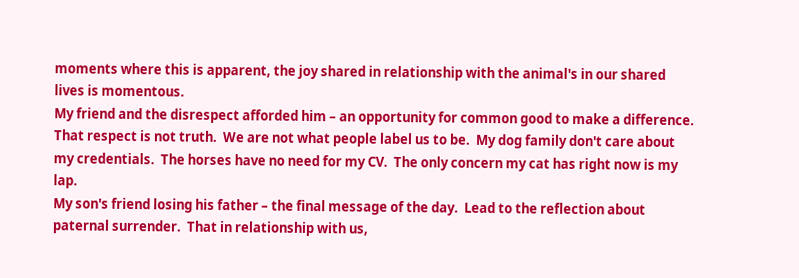moments where this is apparent, the joy shared in relationship with the animal's in our shared lives is momentous.
My friend and the disrespect afforded him – an opportunity for common good to make a difference.  That respect is not truth.  We are not what people label us to be.  My dog family don't care about my credentials.  The horses have no need for my CV.  The only concern my cat has right now is my lap.
My son's friend losing his father – the final message of the day.  Lead to the reflection about paternal surrender.  That in relationship with us,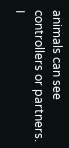animals can see controllers or partners.  I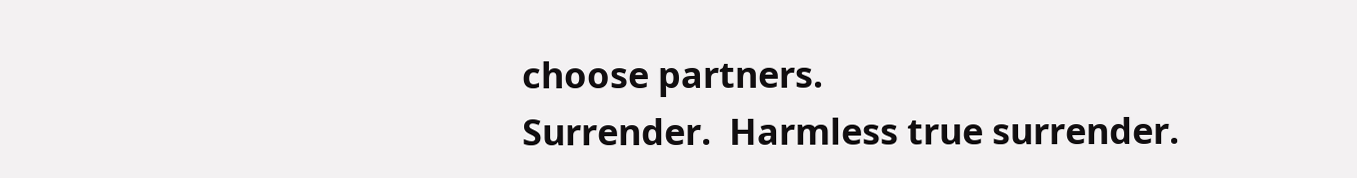choose partners.
Surrender.  Harmless true surrender.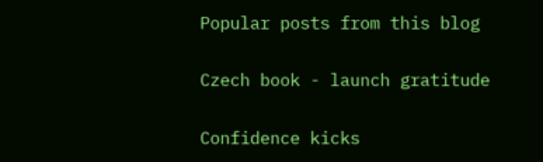Popular posts from this blog

Czech book - launch gratitude

Confidence kicks